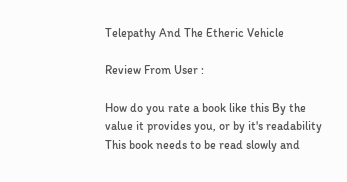Telepathy And The Etheric Vehicle

Review From User :

How do you rate a book like this By the value it provides you, or by it's readability This book needs to be read slowly and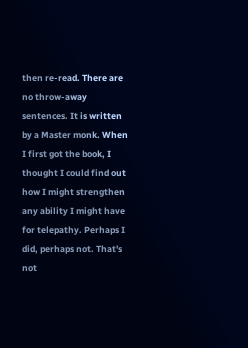then re-read. There are no throw-away sentences. It is written by a Master monk. When I first got the book, I thought I could find out how I might strengthen any ability I might have for telepathy. Perhaps I did, perhaps not. That's not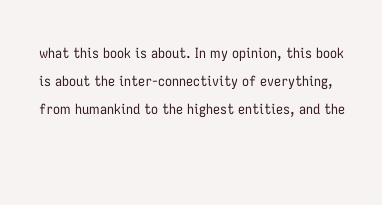what this book is about. In my opinion, this book is about the inter-connectivity of everything, from humankind to the highest entities, and the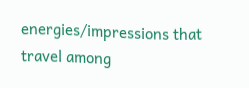energies/impressions that travel among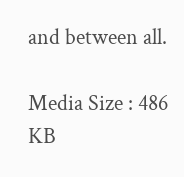and between all.

Media Size : 486 KB